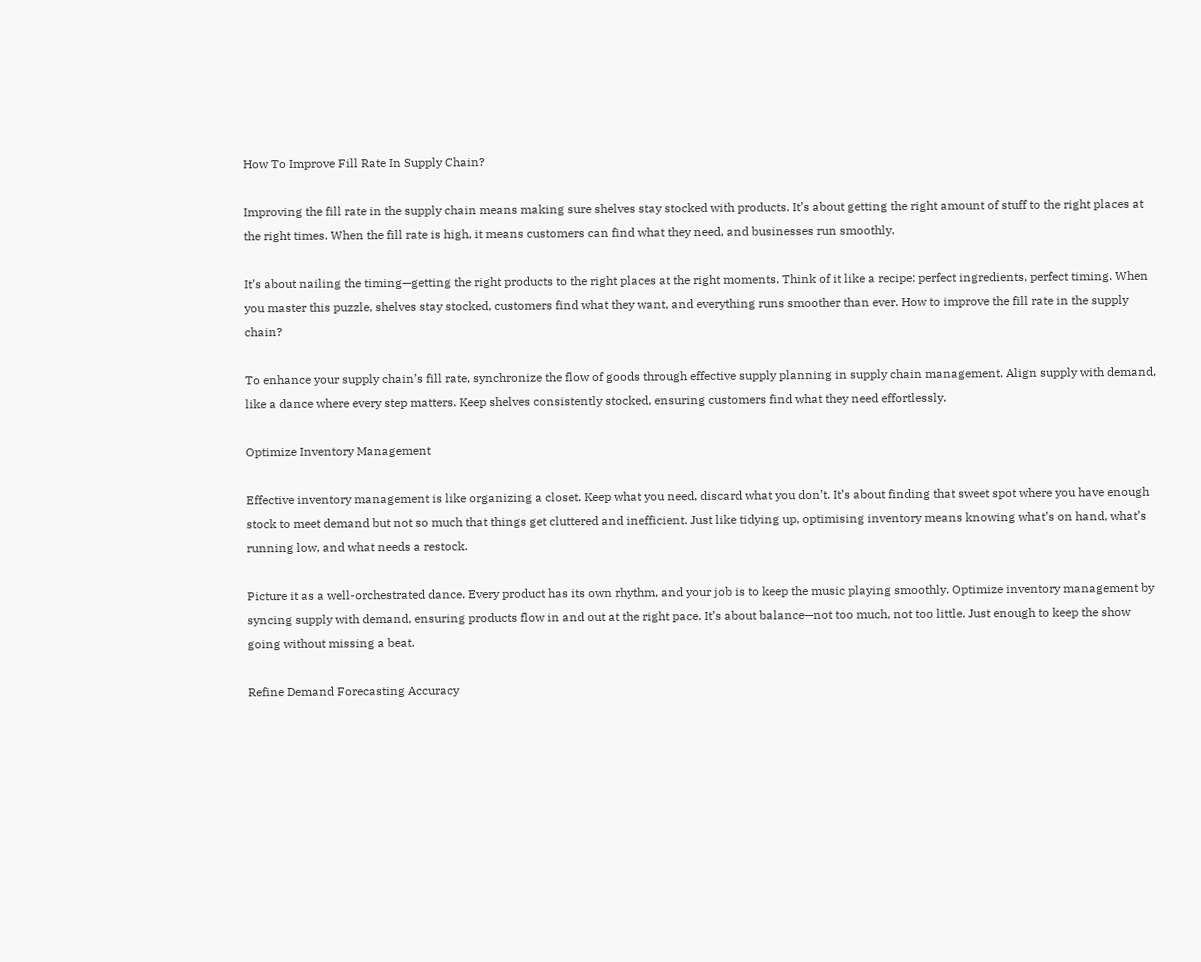How To Improve Fill Rate In Supply Chain?

Improving the fill rate in the supply chain means making sure shelves stay stocked with products. It’s about getting the right amount of stuff to the right places at the right times. When the fill rate is high, it means customers can find what they need, and businesses run smoothly.

It’s about nailing the timing—getting the right products to the right places at the right moments. Think of it like a recipe: perfect ingredients, perfect timing. When you master this puzzle, shelves stay stocked, customers find what they want, and everything runs smoother than ever. How to improve the fill rate in the supply chain?

To enhance your supply chain’s fill rate, synchronize the flow of goods through effective supply planning in supply chain management. Align supply with demand, like a dance where every step matters. Keep shelves consistently stocked, ensuring customers find what they need effortlessly.

Optimize Inventory Management

Effective inventory management is like organizing a closet. Keep what you need, discard what you don’t. It’s about finding that sweet spot where you have enough stock to meet demand but not so much that things get cluttered and inefficient. Just like tidying up, optimising inventory means knowing what’s on hand, what’s running low, and what needs a restock.

Picture it as a well-orchestrated dance. Every product has its own rhythm, and your job is to keep the music playing smoothly. Optimize inventory management by syncing supply with demand, ensuring products flow in and out at the right pace. It’s about balance—not too much, not too little. Just enough to keep the show going without missing a beat.

Refine Demand Forecasting Accuracy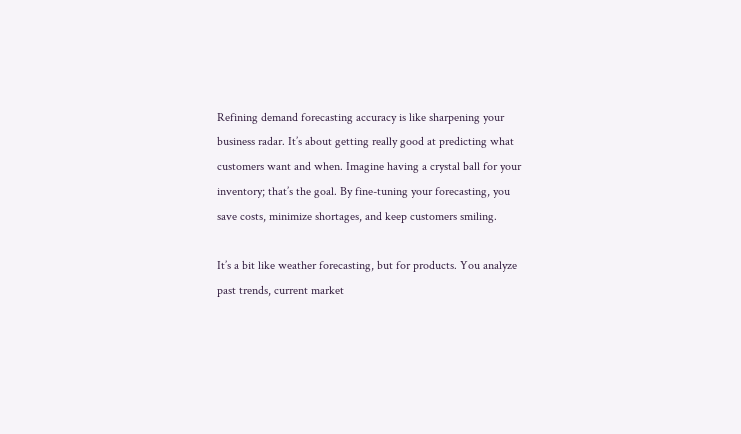Refining demand forecasting accuracy is like sharpening your business radar. It’s about getting really good at predicting what customers want and when. Imagine having a crystal ball for your inventory; that’s the goal. By fine-tuning your forecasting, you save costs, minimize shortages, and keep customers smiling.

It’s a bit like weather forecasting, but for products. You analyze past trends, current market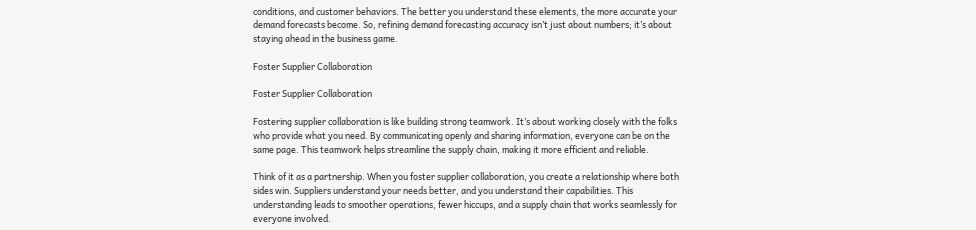conditions, and customer behaviors. The better you understand these elements, the more accurate your demand forecasts become. So, refining demand forecasting accuracy isn’t just about numbers; it’s about staying ahead in the business game.

Foster Supplier Collaboration

Foster Supplier Collaboration

Fostering supplier collaboration is like building strong teamwork. It’s about working closely with the folks who provide what you need. By communicating openly and sharing information, everyone can be on the same page. This teamwork helps streamline the supply chain, making it more efficient and reliable.

Think of it as a partnership. When you foster supplier collaboration, you create a relationship where both sides win. Suppliers understand your needs better, and you understand their capabilities. This understanding leads to smoother operations, fewer hiccups, and a supply chain that works seamlessly for everyone involved.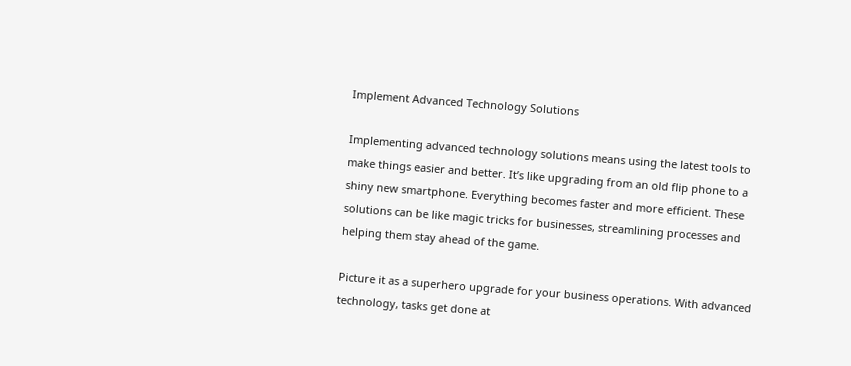Implement Advanced Technology Solutions

Implementing advanced technology solutions means using the latest tools to make things easier and better. It’s like upgrading from an old flip phone to a shiny new smartphone. Everything becomes faster and more efficient. These solutions can be like magic tricks for businesses, streamlining processes and helping them stay ahead of the game.

Picture it as a superhero upgrade for your business operations. With advanced technology, tasks get done at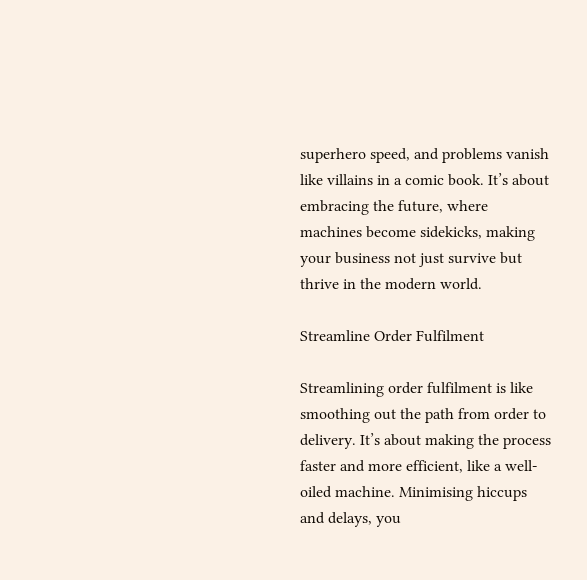superhero speed, and problems vanish like villains in a comic book. It’s about embracing the future, where machines become sidekicks, making your business not just survive but thrive in the modern world.

Streamline Order Fulfilment

Streamlining order fulfilment is like smoothing out the path from order to delivery. It’s about making the process faster and more efficient, like a well-oiled machine. Minimising hiccups and delays, you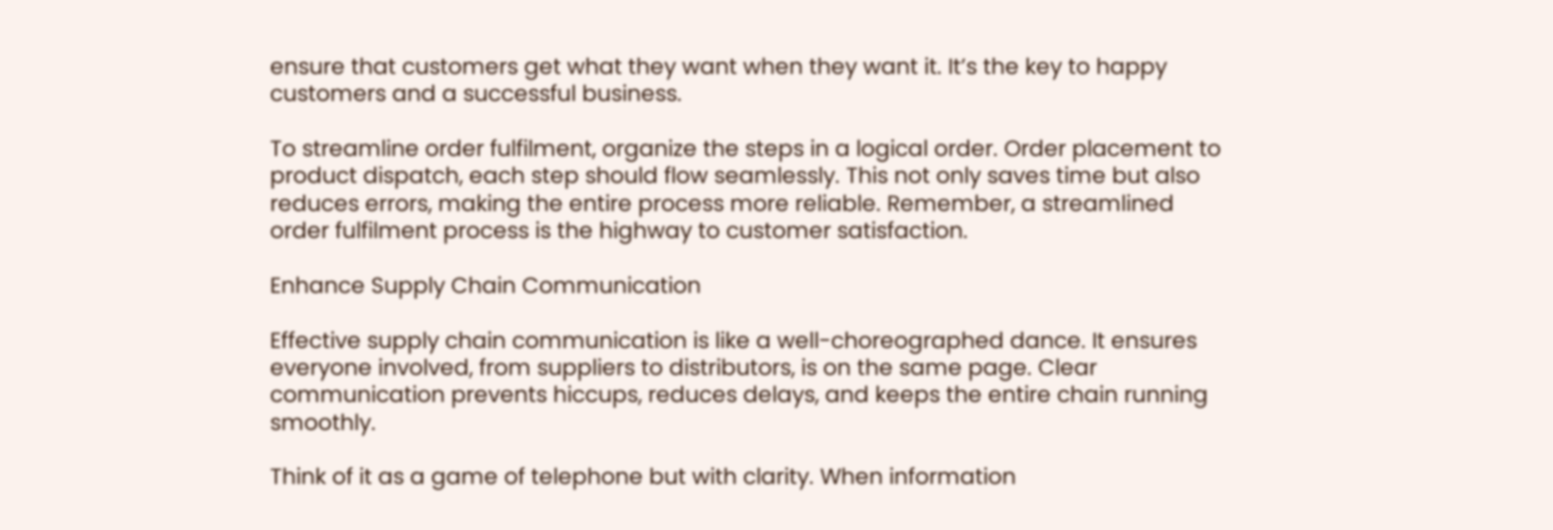ensure that customers get what they want when they want it. It’s the key to happy customers and a successful business.

To streamline order fulfilment, organize the steps in a logical order. Order placement to product dispatch, each step should flow seamlessly. This not only saves time but also reduces errors, making the entire process more reliable. Remember, a streamlined order fulfilment process is the highway to customer satisfaction.

Enhance Supply Chain Communication

Effective supply chain communication is like a well-choreographed dance. It ensures everyone involved, from suppliers to distributors, is on the same page. Clear communication prevents hiccups, reduces delays, and keeps the entire chain running smoothly.

Think of it as a game of telephone but with clarity. When information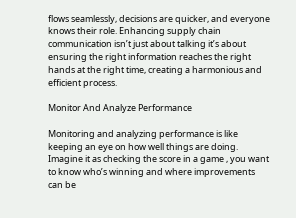flows seamlessly, decisions are quicker, and everyone knows their role. Enhancing supply chain communication isn’t just about talking it’s about ensuring the right information reaches the right hands at the right time, creating a harmonious and efficient process.

Monitor And Analyze Performance

Monitoring and analyzing performance is like keeping an eye on how well things are doing. Imagine it as checking the score in a game , you want to know who’s winning and where improvements can be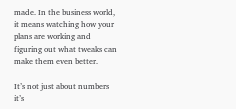made. In the business world, it means watching how your plans are working and figuring out what tweaks can make them even better.

It’s not just about numbers it’s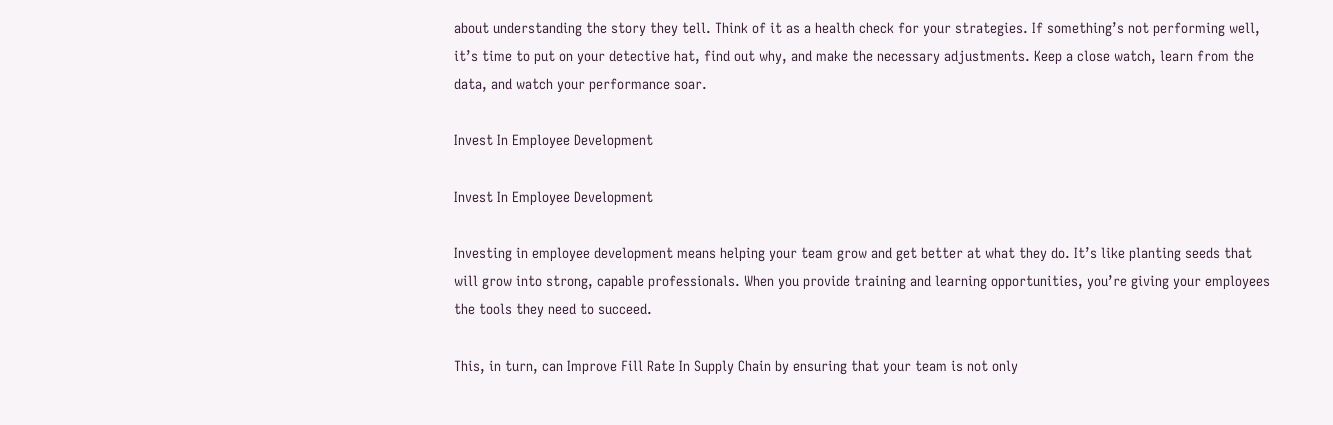about understanding the story they tell. Think of it as a health check for your strategies. If something’s not performing well, it’s time to put on your detective hat, find out why, and make the necessary adjustments. Keep a close watch, learn from the data, and watch your performance soar.

Invest In Employee Development

Invest In Employee Development

Investing in employee development means helping your team grow and get better at what they do. It’s like planting seeds that will grow into strong, capable professionals. When you provide training and learning opportunities, you’re giving your employees the tools they need to succeed.

This, in turn, can Improve Fill Rate In Supply Chain by ensuring that your team is not only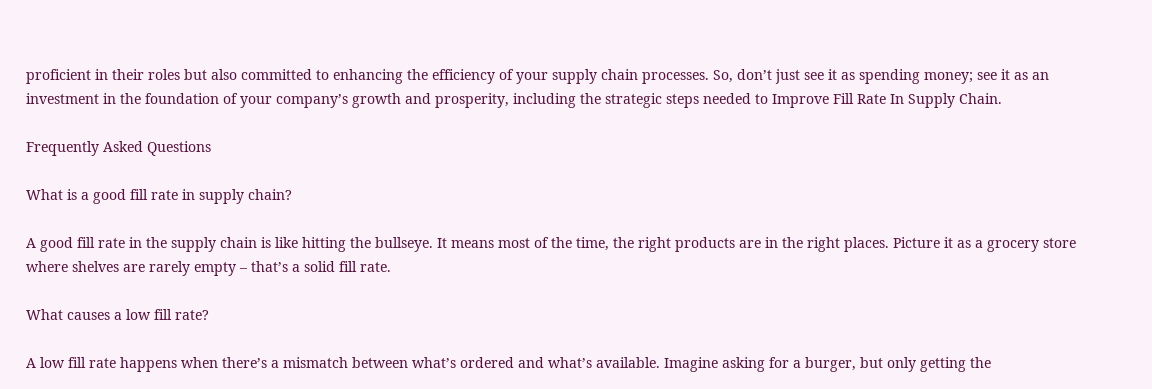proficient in their roles but also committed to enhancing the efficiency of your supply chain processes. So, don’t just see it as spending money; see it as an investment in the foundation of your company’s growth and prosperity, including the strategic steps needed to Improve Fill Rate In Supply Chain.

Frequently Asked Questions

What is a good fill rate in supply chain?

A good fill rate in the supply chain is like hitting the bullseye. It means most of the time, the right products are in the right places. Picture it as a grocery store where shelves are rarely empty – that’s a solid fill rate.

What causes a low fill rate?

A low fill rate happens when there’s a mismatch between what’s ordered and what’s available. Imagine asking for a burger, but only getting the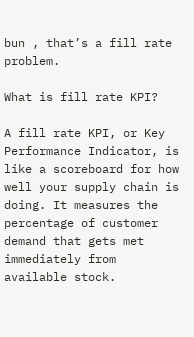bun , that’s a fill rate problem.

What is fill rate KPI?

A fill rate KPI, or Key Performance Indicator, is like a scoreboard for how well your supply chain is doing. It measures the percentage of customer demand that gets met immediately from available stock.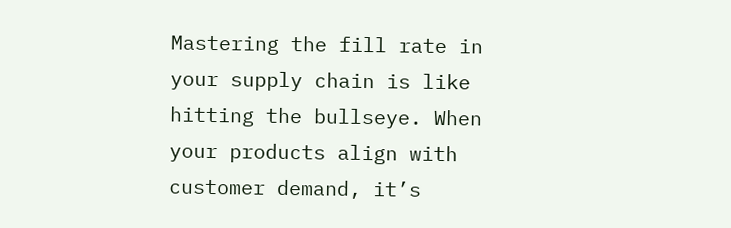Mastering the fill rate in your supply chain is like hitting the bullseye. When your products align with customer demand, it’s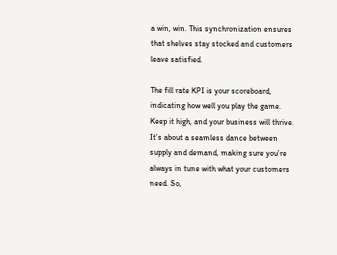a win, win. This synchronization ensures that shelves stay stocked and customers leave satisfied.

The fill rate KPI is your scoreboard, indicating how well you play the game. Keep it high, and your business will thrive. It’s about a seamless dance between supply and demand, making sure you’re always in tune with what your customers need. So,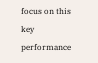focus on this key performance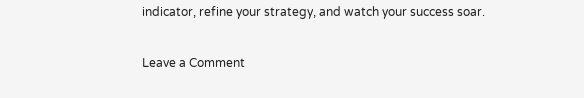indicator, refine your strategy, and watch your success soar.

Leave a Comment